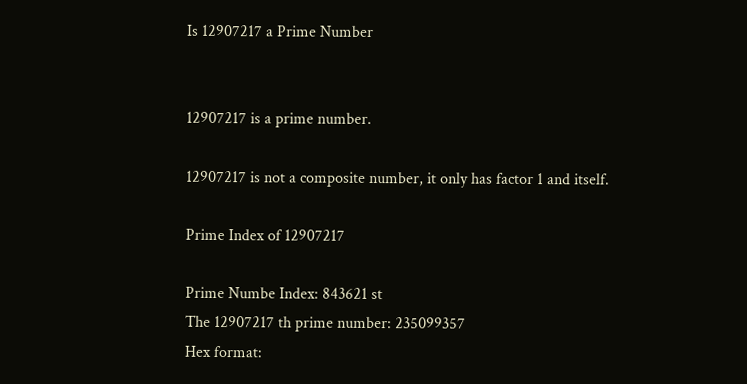Is 12907217 a Prime Number


12907217 is a prime number.

12907217 is not a composite number, it only has factor 1 and itself.

Prime Index of 12907217

Prime Numbe Index: 843621 st
The 12907217 th prime number: 235099357
Hex format: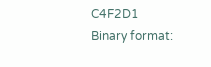C4F2D1
Binary format: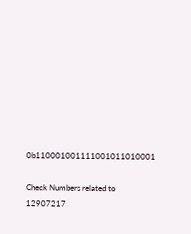0b110001001111001011010001

Check Numbers related to 12907217